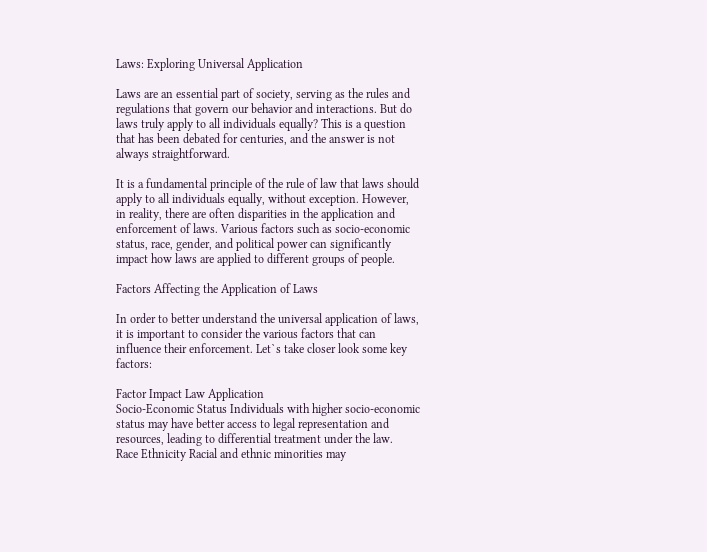Laws: Exploring Universal Application

Laws are an essential part of society, serving as the rules and regulations that govern our behavior and interactions. But do laws truly apply to all individuals equally? This is a question that has been debated for centuries, and the answer is not always straightforward.

It is a fundamental principle of the rule of law that laws should apply to all individuals equally, without exception. However, in reality, there are often disparities in the application and enforcement of laws. Various factors such as socio-economic status, race, gender, and political power can significantly impact how laws are applied to different groups of people.

Factors Affecting the Application of Laws

In order to better understand the universal application of laws, it is important to consider the various factors that can influence their enforcement. Let`s take closer look some key factors:

Factor Impact Law Application
Socio-Economic Status Individuals with higher socio-economic status may have better access to legal representation and resources, leading to differential treatment under the law.
Race Ethnicity Racial and ethnic minorities may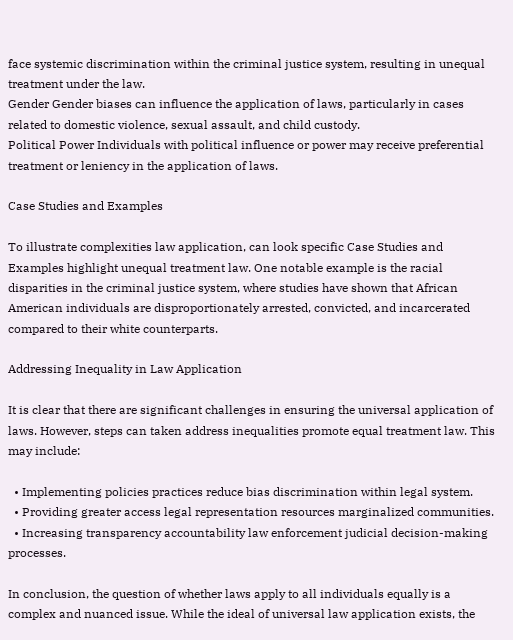face systemic discrimination within the criminal justice system, resulting in unequal treatment under the law.
Gender Gender biases can influence the application of laws, particularly in cases related to domestic violence, sexual assault, and child custody.
Political Power Individuals with political influence or power may receive preferential treatment or leniency in the application of laws.

Case Studies and Examples

To illustrate complexities law application, can look specific Case Studies and Examples highlight unequal treatment law. One notable example is the racial disparities in the criminal justice system, where studies have shown that African American individuals are disproportionately arrested, convicted, and incarcerated compared to their white counterparts.

Addressing Inequality in Law Application

It is clear that there are significant challenges in ensuring the universal application of laws. However, steps can taken address inequalities promote equal treatment law. This may include:

  • Implementing policies practices reduce bias discrimination within legal system.
  • Providing greater access legal representation resources marginalized communities.
  • Increasing transparency accountability law enforcement judicial decision-making processes.

In conclusion, the question of whether laws apply to all individuals equally is a complex and nuanced issue. While the ideal of universal law application exists, the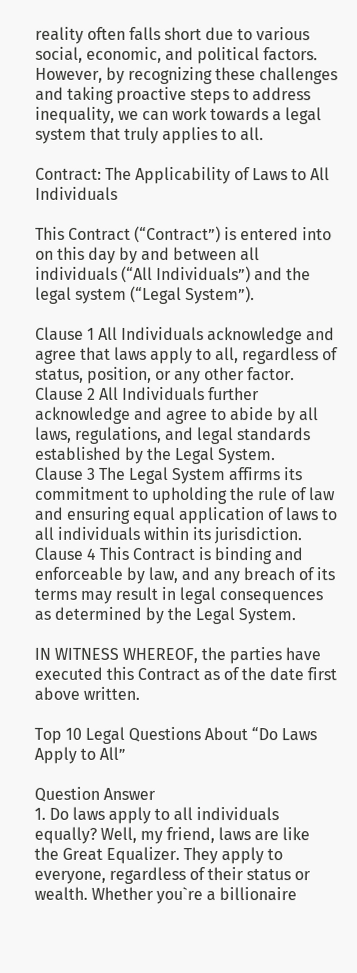reality often falls short due to various social, economic, and political factors. However, by recognizing these challenges and taking proactive steps to address inequality, we can work towards a legal system that truly applies to all.

Contract: The Applicability of Laws to All Individuals

This Contract (“Contract”) is entered into on this day by and between all individuals (“All Individuals”) and the legal system (“Legal System”).

Clause 1 All Individuals acknowledge and agree that laws apply to all, regardless of status, position, or any other factor.
Clause 2 All Individuals further acknowledge and agree to abide by all laws, regulations, and legal standards established by the Legal System.
Clause 3 The Legal System affirms its commitment to upholding the rule of law and ensuring equal application of laws to all individuals within its jurisdiction.
Clause 4 This Contract is binding and enforceable by law, and any breach of its terms may result in legal consequences as determined by the Legal System.

IN WITNESS WHEREOF, the parties have executed this Contract as of the date first above written.

Top 10 Legal Questions About “Do Laws Apply to All”

Question Answer
1. Do laws apply to all individuals equally? Well, my friend, laws are like the Great Equalizer. They apply to everyone, regardless of their status or wealth. Whether you`re a billionaire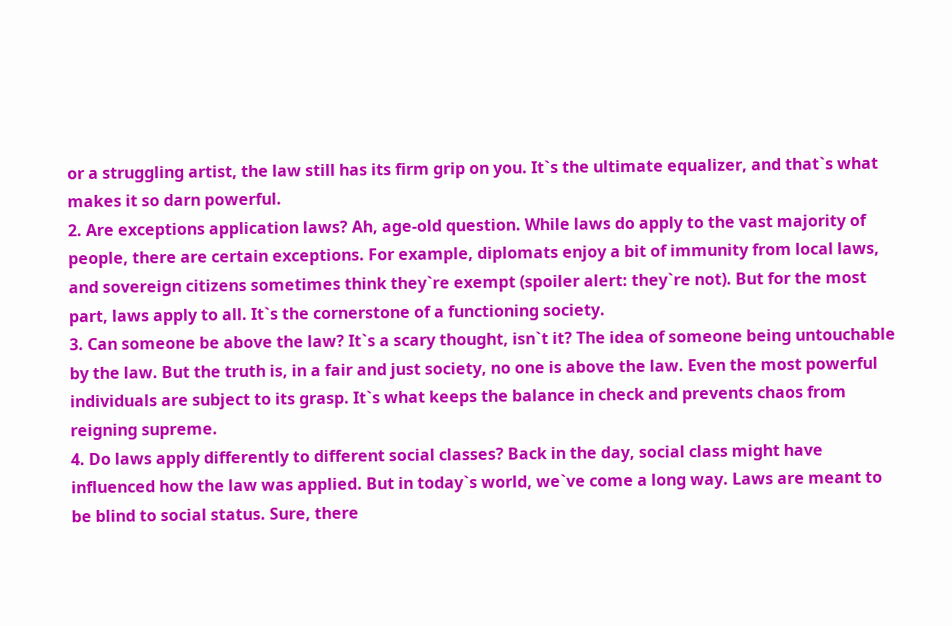or a struggling artist, the law still has its firm grip on you. It`s the ultimate equalizer, and that`s what makes it so darn powerful.
2. Are exceptions application laws? Ah, age-old question. While laws do apply to the vast majority of people, there are certain exceptions. For example, diplomats enjoy a bit of immunity from local laws, and sovereign citizens sometimes think they`re exempt (spoiler alert: they`re not). But for the most part, laws apply to all. It`s the cornerstone of a functioning society.
3. Can someone be above the law? It`s a scary thought, isn`t it? The idea of someone being untouchable by the law. But the truth is, in a fair and just society, no one is above the law. Even the most powerful individuals are subject to its grasp. It`s what keeps the balance in check and prevents chaos from reigning supreme.
4. Do laws apply differently to different social classes? Back in the day, social class might have influenced how the law was applied. But in today`s world, we`ve come a long way. Laws are meant to be blind to social status. Sure, there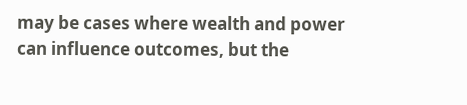may be cases where wealth and power can influence outcomes, but the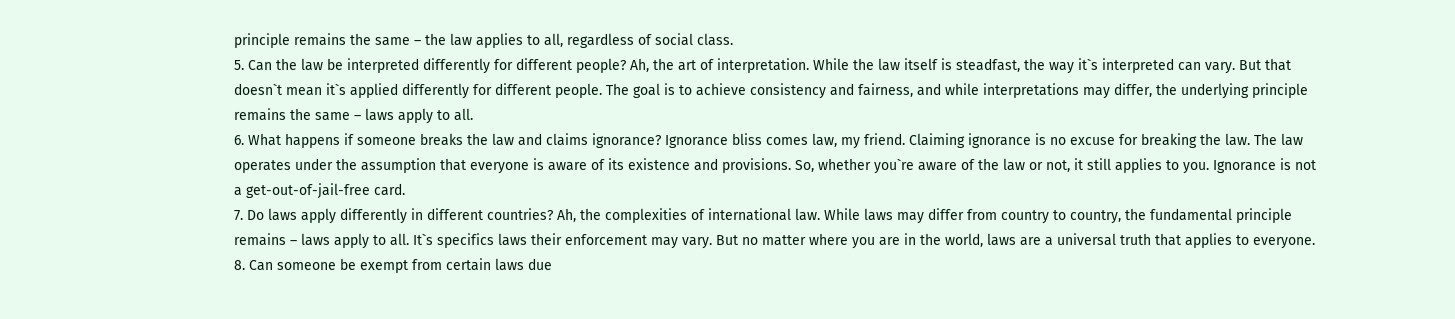principle remains the same – the law applies to all, regardless of social class.
5. Can the law be interpreted differently for different people? Ah, the art of interpretation. While the law itself is steadfast, the way it`s interpreted can vary. But that doesn`t mean it`s applied differently for different people. The goal is to achieve consistency and fairness, and while interpretations may differ, the underlying principle remains the same – laws apply to all.
6. What happens if someone breaks the law and claims ignorance? Ignorance bliss comes law, my friend. Claiming ignorance is no excuse for breaking the law. The law operates under the assumption that everyone is aware of its existence and provisions. So, whether you`re aware of the law or not, it still applies to you. Ignorance is not a get-out-of-jail-free card.
7. Do laws apply differently in different countries? Ah, the complexities of international law. While laws may differ from country to country, the fundamental principle remains – laws apply to all. It`s specifics laws their enforcement may vary. But no matter where you are in the world, laws are a universal truth that applies to everyone.
8. Can someone be exempt from certain laws due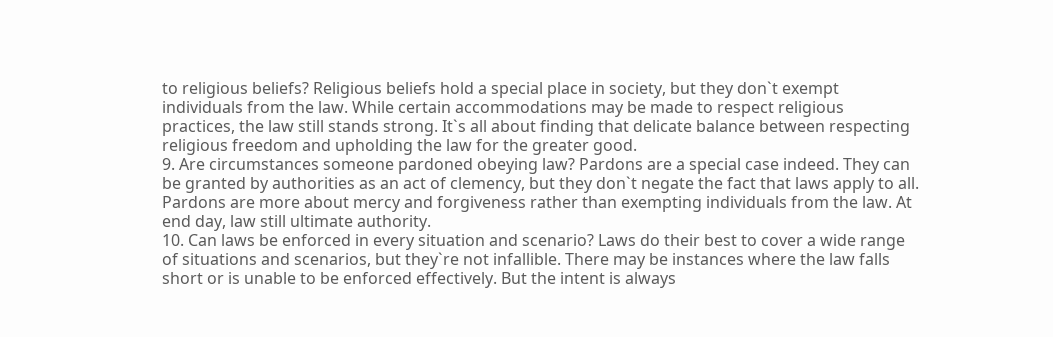to religious beliefs? Religious beliefs hold a special place in society, but they don`t exempt individuals from the law. While certain accommodations may be made to respect religious practices, the law still stands strong. It`s all about finding that delicate balance between respecting religious freedom and upholding the law for the greater good.
9. Are circumstances someone pardoned obeying law? Pardons are a special case indeed. They can be granted by authorities as an act of clemency, but they don`t negate the fact that laws apply to all. Pardons are more about mercy and forgiveness rather than exempting individuals from the law. At end day, law still ultimate authority.
10. Can laws be enforced in every situation and scenario? Laws do their best to cover a wide range of situations and scenarios, but they`re not infallible. There may be instances where the law falls short or is unable to be enforced effectively. But the intent is always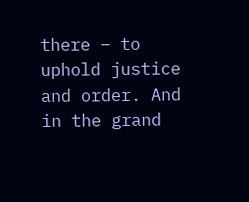there – to uphold justice and order. And in the grand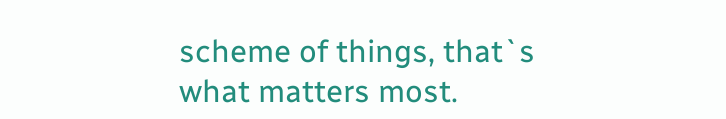scheme of things, that`s what matters most.